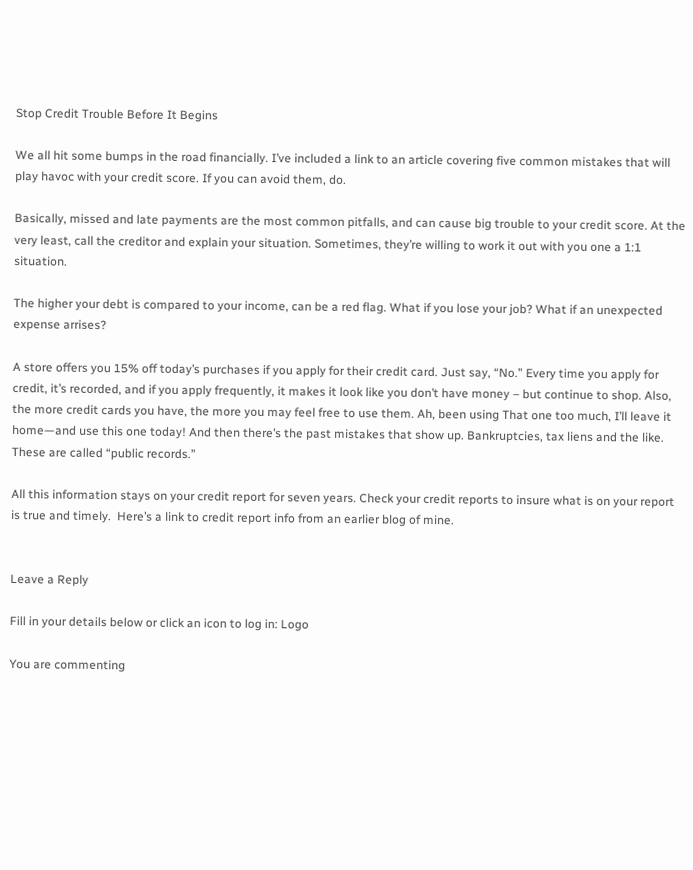Stop Credit Trouble Before It Begins

We all hit some bumps in the road financially. I’ve included a link to an article covering five common mistakes that will play havoc with your credit score. If you can avoid them, do.

Basically, missed and late payments are the most common pitfalls, and can cause big trouble to your credit score. At the very least, call the creditor and explain your situation. Sometimes, they’re willing to work it out with you one a 1:1 situation.

The higher your debt is compared to your income, can be a red flag. What if you lose your job? What if an unexpected expense arrises?

A store offers you 15% off today’s purchases if you apply for their credit card. Just say, “No.” Every time you apply for credit, it’s recorded, and if you apply frequently, it makes it look like you don’t have money – but continue to shop. Also, the more credit cards you have, the more you may feel free to use them. Ah, been using That one too much, I’ll leave it home—and use this one today! And then there’s the past mistakes that show up. Bankruptcies, tax liens and the like. These are called “public records.”

All this information stays on your credit report for seven years. Check your credit reports to insure what is on your report is true and timely.  Here’s a link to credit report info from an earlier blog of mine.


Leave a Reply

Fill in your details below or click an icon to log in: Logo

You are commenting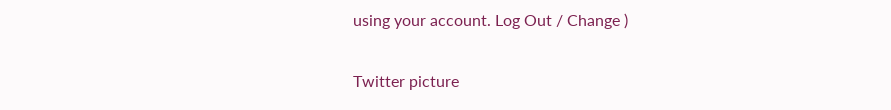using your account. Log Out / Change )

Twitter picture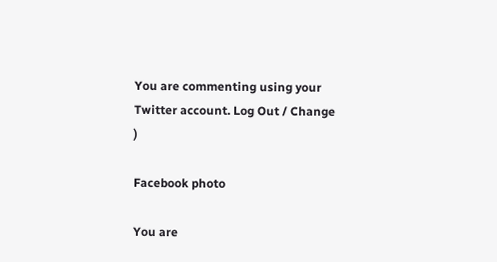You are commenting using your Twitter account. Log Out / Change )

Facebook photo

You are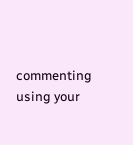commenting using your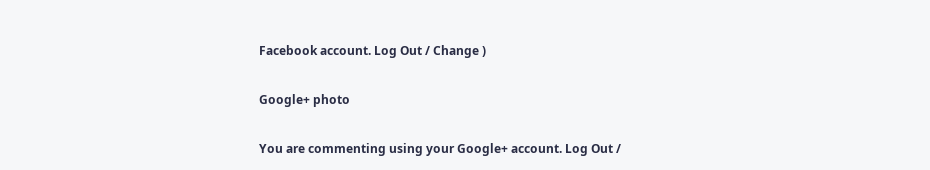Facebook account. Log Out / Change )

Google+ photo

You are commenting using your Google+ account. Log Out /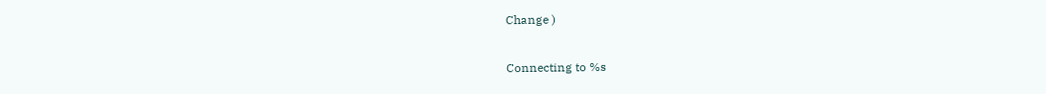Change )

Connecting to %s